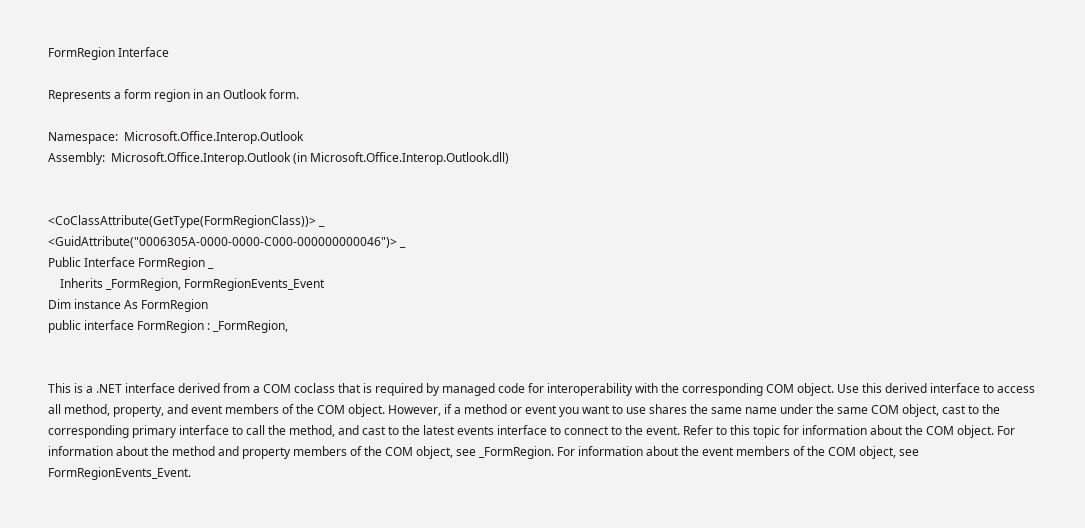FormRegion Interface

Represents a form region in an Outlook form.

Namespace:  Microsoft.Office.Interop.Outlook
Assembly:  Microsoft.Office.Interop.Outlook (in Microsoft.Office.Interop.Outlook.dll)


<CoClassAttribute(GetType(FormRegionClass))> _
<GuidAttribute("0006305A-0000-0000-C000-000000000046")> _
Public Interface FormRegion _
    Inherits _FormRegion, FormRegionEvents_Event
Dim instance As FormRegion
public interface FormRegion : _FormRegion,


This is a .NET interface derived from a COM coclass that is required by managed code for interoperability with the corresponding COM object. Use this derived interface to access all method, property, and event members of the COM object. However, if a method or event you want to use shares the same name under the same COM object, cast to the corresponding primary interface to call the method, and cast to the latest events interface to connect to the event. Refer to this topic for information about the COM object. For information about the method and property members of the COM object, see _FormRegion. For information about the event members of the COM object, see FormRegionEvents_Event.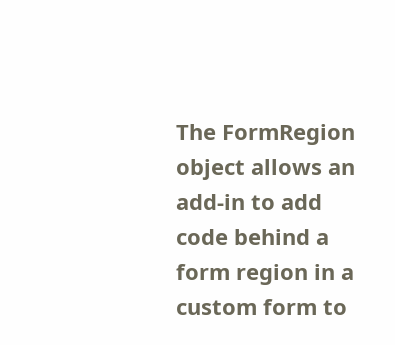The FormRegion object allows an add-in to add code behind a form region in a custom form to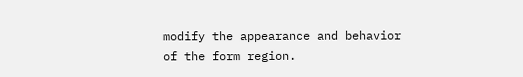modify the appearance and behavior of the form region.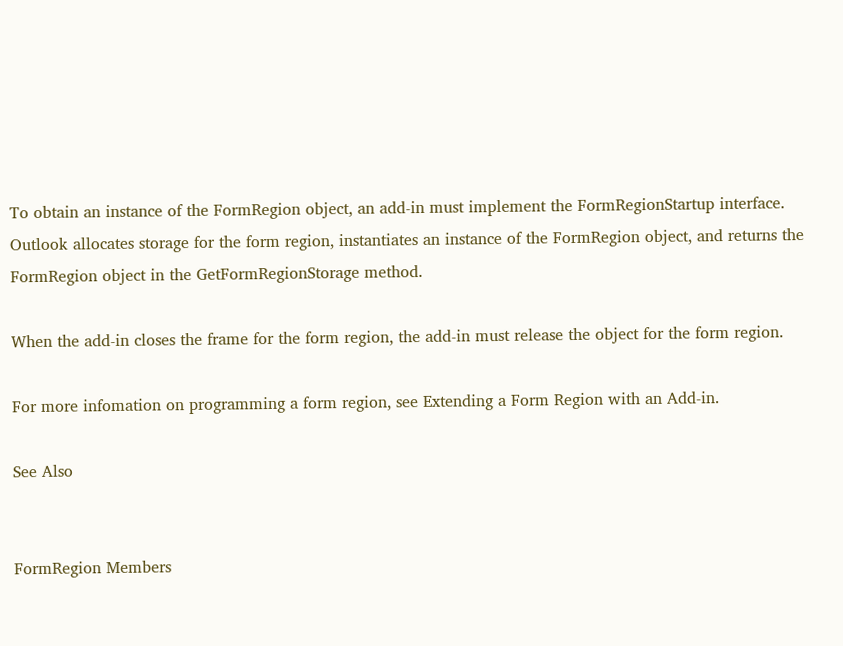To obtain an instance of the FormRegion object, an add-in must implement the FormRegionStartup interface. Outlook allocates storage for the form region, instantiates an instance of the FormRegion object, and returns the FormRegion object in the GetFormRegionStorage method.

When the add-in closes the frame for the form region, the add-in must release the object for the form region.

For more infomation on programming a form region, see Extending a Form Region with an Add-in.

See Also


FormRegion Members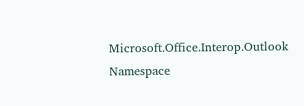Microsoft.Office.Interop.Outlook Namespace